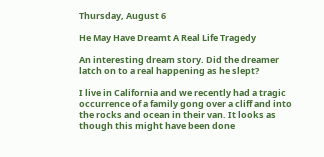Thursday, August 6

He May Have Dreamt A Real Life Tragedy

An interesting dream story. Did the dreamer latch on to a real happening as he slept?

I live in California and we recently had a tragic occurrence of a family gong over a cliff and into the rocks and ocean in their van. It looks as though this might have been done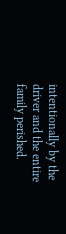intentionally by the driver and the entire family perished.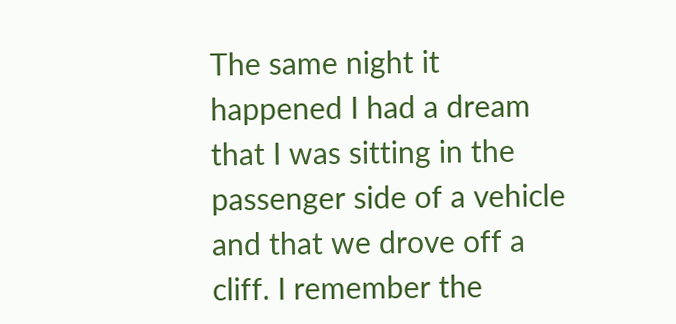The same night it happened I had a dream that I was sitting in the passenger side of a vehicle and that we drove off a cliff. I remember the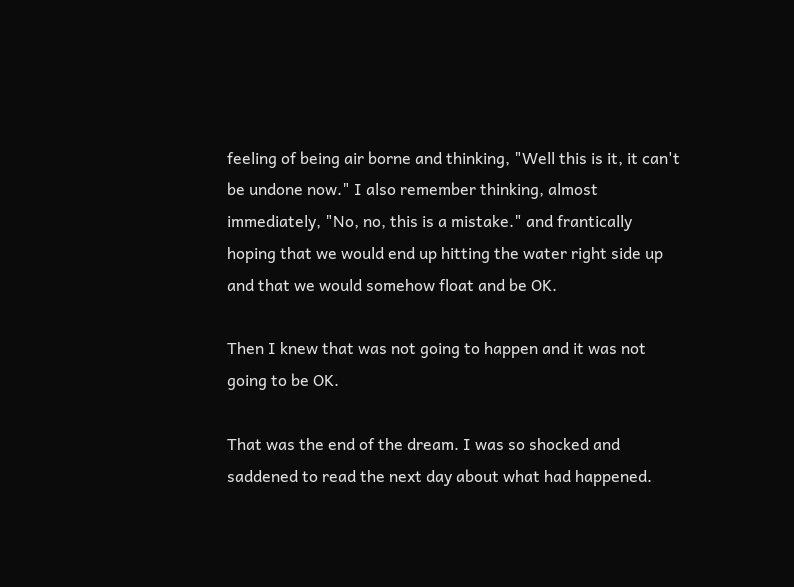feeling of being air borne and thinking, "Well this is it, it can't be undone now." I also remember thinking, almost immediately, "No, no, this is a mistake." and frantically hoping that we would end up hitting the water right side up and that we would somehow float and be OK.

Then I knew that was not going to happen and it was not going to be OK.

That was the end of the dream. I was so shocked and saddened to read the next day about what had happened.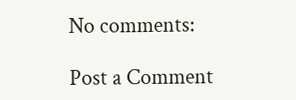No comments:

Post a Comment